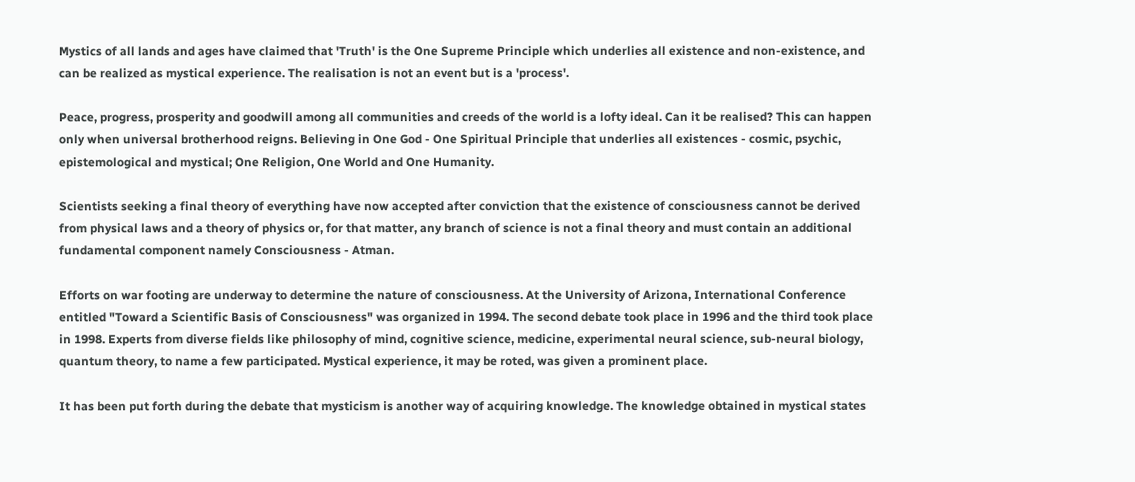Mystics of all lands and ages have claimed that 'Truth' is the One Supreme Principle which underlies all existence and non-existence, and can be realized as mystical experience. The realisation is not an event but is a 'process'.

Peace, progress, prosperity and goodwill among all communities and creeds of the world is a lofty ideal. Can it be realised? This can happen only when universal brotherhood reigns. Believing in One God - One Spiritual Principle that underlies all existences - cosmic, psychic, epistemological and mystical; One Religion, One World and One Humanity.

Scientists seeking a final theory of everything have now accepted after conviction that the existence of consciousness cannot be derived from physical laws and a theory of physics or, for that matter, any branch of science is not a final theory and must contain an additional fundamental component namely Consciousness - Atman.

Efforts on war footing are underway to determine the nature of consciousness. At the University of Arizona, International Conference entitled "Toward a Scientific Basis of Consciousness" was organized in 1994. The second debate took place in 1996 and the third took place in 1998. Experts from diverse fields like philosophy of mind, cognitive science, medicine, experimental neural science, sub-neural biology, quantum theory, to name a few participated. Mystical experience, it may be roted, was given a prominent place.

It has been put forth during the debate that mysticism is another way of acquiring knowledge. The knowledge obtained in mystical states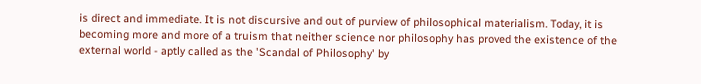is direct and immediate. It is not discursive and out of purview of philosophical materialism. Today, it is becoming more and more of a truism that neither science nor philosophy has proved the existence of the external world - aptly called as the 'Scandal of Philosophy' by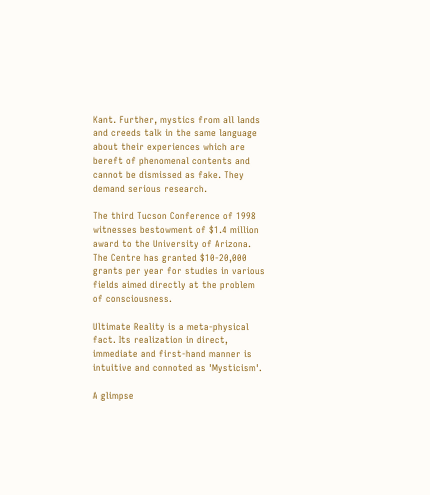Kant. Further, mystics from all lands and creeds talk in the same language about their experiences which are bereft of phenomenal contents and cannot be dismissed as fake. They demand serious research.

The third Tucson Conference of 1998 witnesses bestowment of $1.4 million award to the University of Arizona. The Centre has granted $10-20,000 grants per year for studies in various fields aimed directly at the problem of consciousness.

Ultimate Reality is a meta-physical fact. Its realization in direct, immediate and first-hand manner is intuitive and connoted as 'Mysticism'.

A glimpse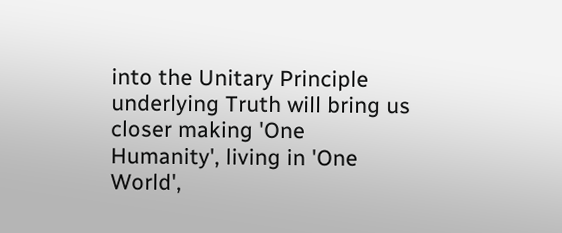into the Unitary Principle underlying Truth will bring us closer making 'One Humanity', living in 'One World',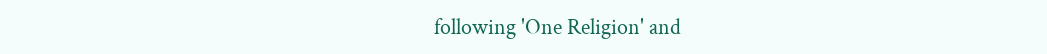following 'One Religion' and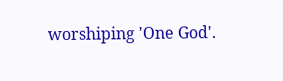worshiping 'One God'.